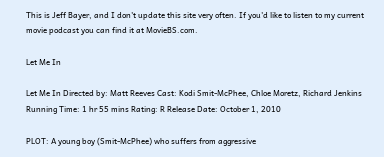This is Jeff Bayer, and I don't update this site very often. If you'd like to listen to my current movie podcast you can find it at MovieBS.com.

Let Me In

Let Me In Directed by: Matt Reeves Cast: Kodi Smit-McPhee, Chloe Moretz, Richard Jenkins Running Time: 1 hr 55 mins Rating: R Release Date: October 1, 2010

PLOT: A young boy (Smit-McPhee) who suffers from aggressive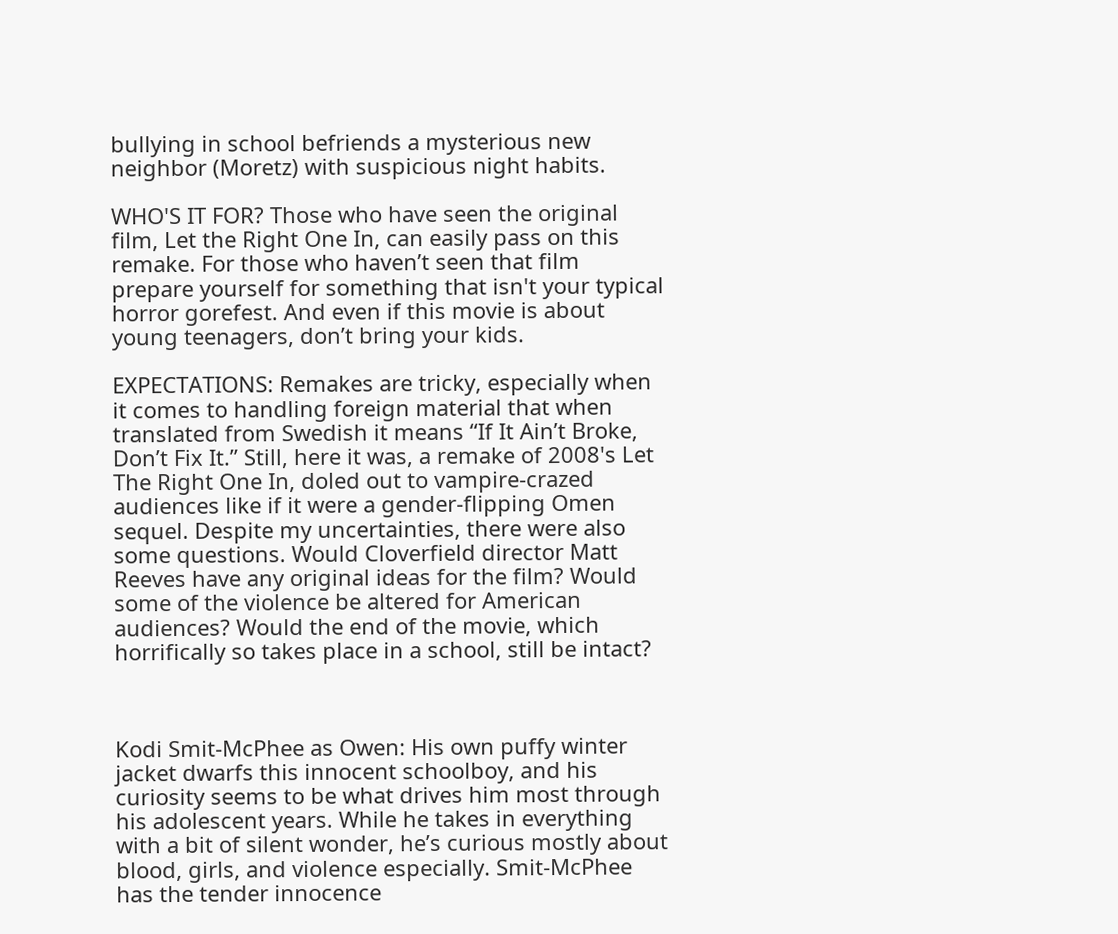bullying in school befriends a mysterious new neighbor (Moretz) with suspicious night habits.

WHO'S IT FOR? Those who have seen the original film, Let the Right One In, can easily pass on this remake. For those who haven’t seen that film prepare yourself for something that isn't your typical horror gorefest. And even if this movie is about young teenagers, don’t bring your kids.

EXPECTATIONS: Remakes are tricky, especially when it comes to handling foreign material that when translated from Swedish it means “If It Ain’t Broke, Don’t Fix It.” Still, here it was, a remake of 2008's Let The Right One In, doled out to vampire-crazed audiences like if it were a gender-flipping Omen sequel. Despite my uncertainties, there were also some questions. Would Cloverfield director Matt Reeves have any original ideas for the film? Would some of the violence be altered for American audiences? Would the end of the movie, which horrifically so takes place in a school, still be intact?



Kodi Smit-McPhee as Owen: His own puffy winter jacket dwarfs this innocent schoolboy, and his curiosity seems to be what drives him most through his adolescent years. While he takes in everything with a bit of silent wonder, he’s curious mostly about blood, girls, and violence especially. Smit-McPhee has the tender innocence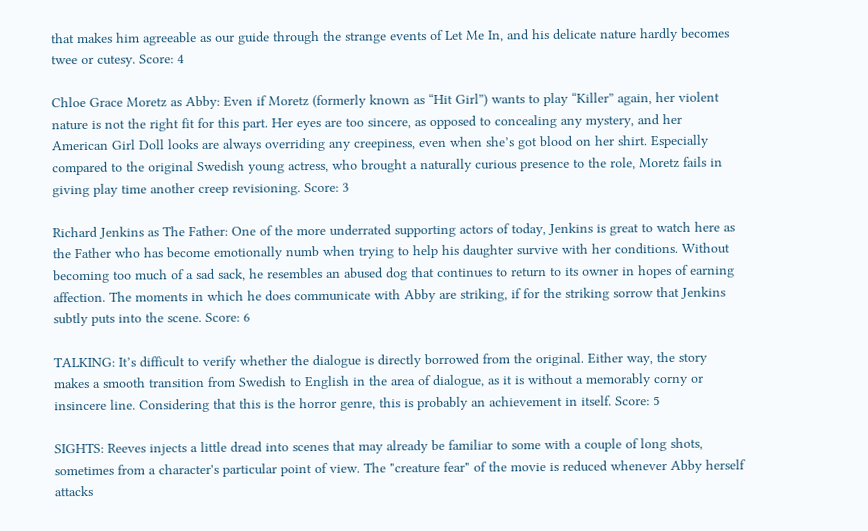that makes him agreeable as our guide through the strange events of Let Me In, and his delicate nature hardly becomes twee or cutesy. Score: 4

Chloe Grace Moretz as Abby: Even if Moretz (formerly known as “Hit Girl”) wants to play “Killer” again, her violent nature is not the right fit for this part. Her eyes are too sincere, as opposed to concealing any mystery, and her American Girl Doll looks are always overriding any creepiness, even when she’s got blood on her shirt. Especially compared to the original Swedish young actress, who brought a naturally curious presence to the role, Moretz fails in giving play time another creep revisioning. Score: 3

Richard Jenkins as The Father: One of the more underrated supporting actors of today, Jenkins is great to watch here as the Father who has become emotionally numb when trying to help his daughter survive with her conditions. Without becoming too much of a sad sack, he resembles an abused dog that continues to return to its owner in hopes of earning affection. The moments in which he does communicate with Abby are striking, if for the striking sorrow that Jenkins subtly puts into the scene. Score: 6

TALKING: It’s difficult to verify whether the dialogue is directly borrowed from the original. Either way, the story makes a smooth transition from Swedish to English in the area of dialogue, as it is without a memorably corny or insincere line. Considering that this is the horror genre, this is probably an achievement in itself. Score: 5

SIGHTS: Reeves injects a little dread into scenes that may already be familiar to some with a couple of long shots, sometimes from a character's particular point of view. The "creature fear" of the movie is reduced whenever Abby herself attacks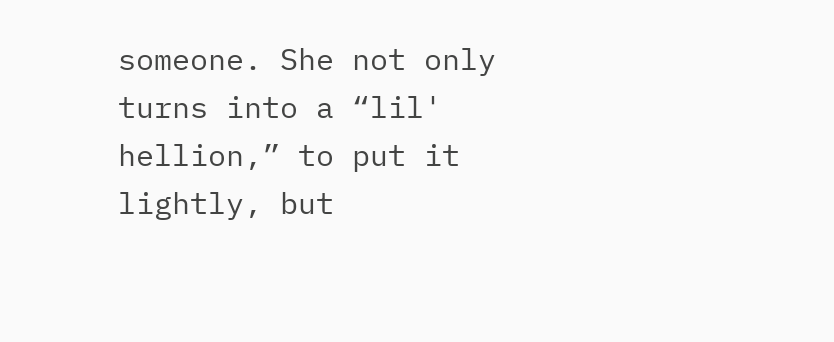someone. She not only turns into a “lil' hellion,” to put it lightly, but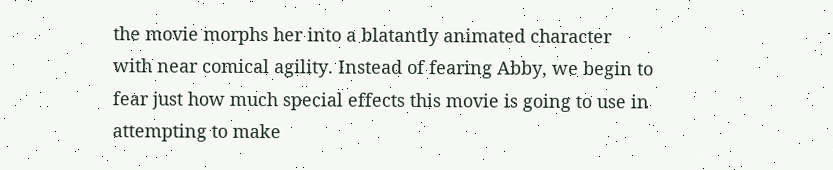the movie morphs her into a blatantly animated character with near comical agility. Instead of fearing Abby, we begin to fear just how much special effects this movie is going to use in attempting to make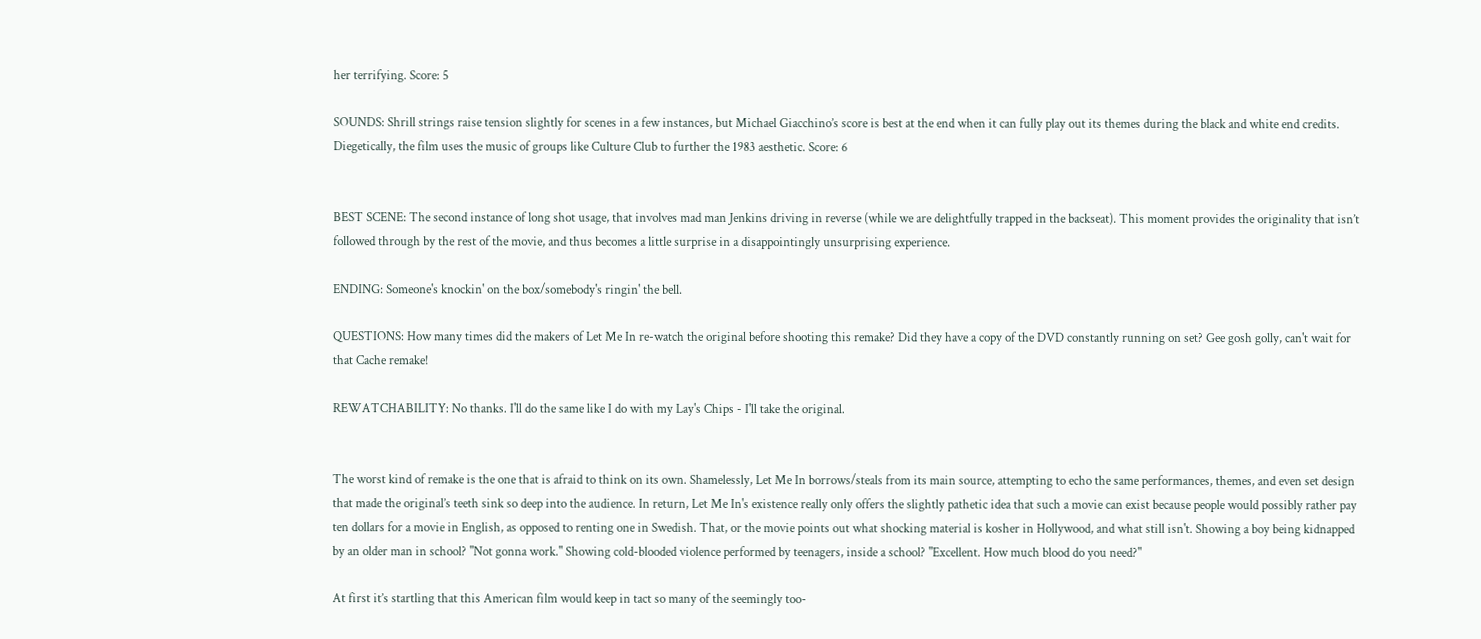her terrifying. Score: 5

SOUNDS: Shrill strings raise tension slightly for scenes in a few instances, but Michael Giacchino’s score is best at the end when it can fully play out its themes during the black and white end credits. Diegetically, the film uses the music of groups like Culture Club to further the 1983 aesthetic. Score: 6


BEST SCENE: The second instance of long shot usage, that involves mad man Jenkins driving in reverse (while we are delightfully trapped in the backseat). This moment provides the originality that isn’t followed through by the rest of the movie, and thus becomes a little surprise in a disappointingly unsurprising experience.

ENDING: Someone's knockin' on the box/somebody's ringin' the bell.

QUESTIONS: How many times did the makers of Let Me In re-watch the original before shooting this remake? Did they have a copy of the DVD constantly running on set? Gee gosh golly, can't wait for that Cache remake!

REWATCHABILITY: No thanks. I'll do the same like I do with my Lay's Chips - I'll take the original.


The worst kind of remake is the one that is afraid to think on its own. Shamelessly, Let Me In borrows/steals from its main source, attempting to echo the same performances, themes, and even set design that made the original’s teeth sink so deep into the audience. In return, Let Me In's existence really only offers the slightly pathetic idea that such a movie can exist because people would possibly rather pay ten dollars for a movie in English, as opposed to renting one in Swedish. That, or the movie points out what shocking material is kosher in Hollywood, and what still isn't. Showing a boy being kidnapped by an older man in school? "Not gonna work." Showing cold-blooded violence performed by teenagers, inside a school? "Excellent. How much blood do you need?"

At first it’s startling that this American film would keep in tact so many of the seemingly too-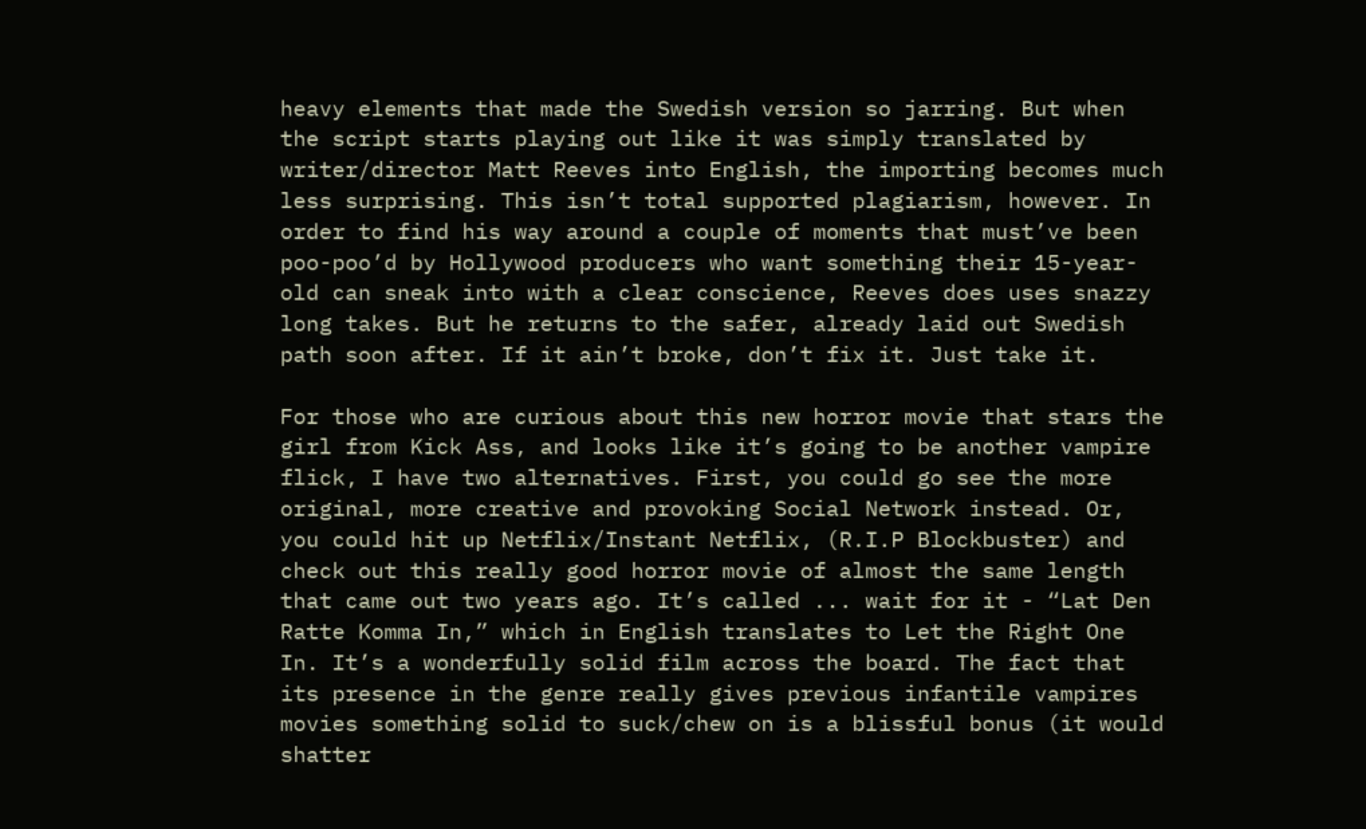heavy elements that made the Swedish version so jarring. But when the script starts playing out like it was simply translated by writer/director Matt Reeves into English, the importing becomes much less surprising. This isn’t total supported plagiarism, however. In order to find his way around a couple of moments that must’ve been poo-poo’d by Hollywood producers who want something their 15-year-old can sneak into with a clear conscience, Reeves does uses snazzy long takes. But he returns to the safer, already laid out Swedish path soon after. If it ain’t broke, don’t fix it. Just take it.

For those who are curious about this new horror movie that stars the girl from Kick Ass, and looks like it’s going to be another vampire flick, I have two alternatives. First, you could go see the more original, more creative and provoking Social Network instead. Or, you could hit up Netflix/Instant Netflix, (R.I.P Blockbuster) and check out this really good horror movie of almost the same length that came out two years ago. It’s called ... wait for it - “Lat Den Ratte Komma In,” which in English translates to Let the Right One In. It’s a wonderfully solid film across the board. The fact that its presence in the genre really gives previous infantile vampires movies something solid to suck/chew on is a blissful bonus (it would shatter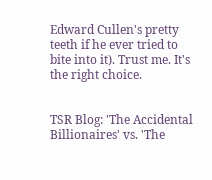Edward Cullen's pretty teeth if he ever tried to bite into it). Trust me. It's the right choice.


TSR Blog: 'The Accidental Billionaires' vs. 'The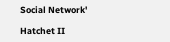Social Network'

Hatchet II